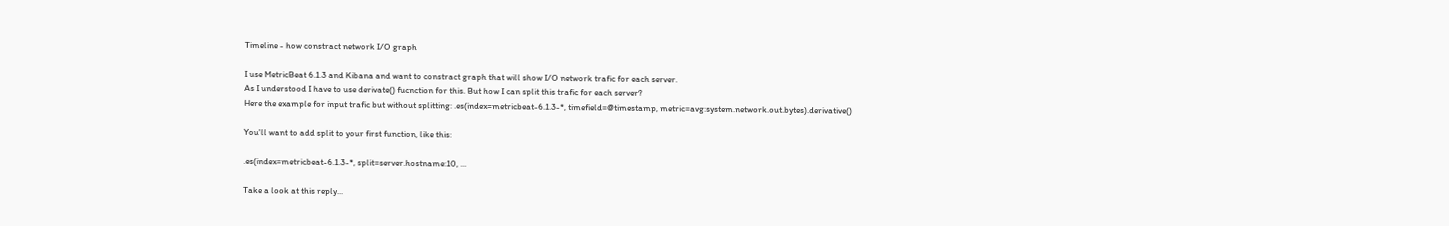Timeline - how constract network I/O graph

I use MetricBeat 6.1.3 and Kibana and want to constract graph that will show I/O network trafic for each server.
As I understood I have to use derivate() fucnction for this. But how I can split this trafic for each server?
Here the example for input trafic but without splitting: .es(index=metricbeat-6.1.3-*, timefield=@timestamp, metric=avg:system.network.out.bytes).derivative()

You'll want to add split to your first function, like this:

.es(index=metricbeat-6.1.3-*, split=server.hostname:10, ...

Take a look at this reply...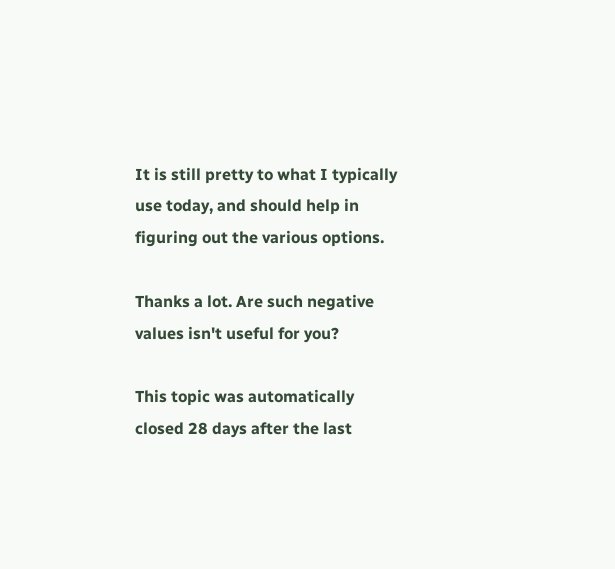It is still pretty to what I typically use today, and should help in figuring out the various options.

Thanks a lot. Are such negative values isn't useful for you?

This topic was automatically closed 28 days after the last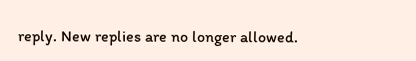reply. New replies are no longer allowed.